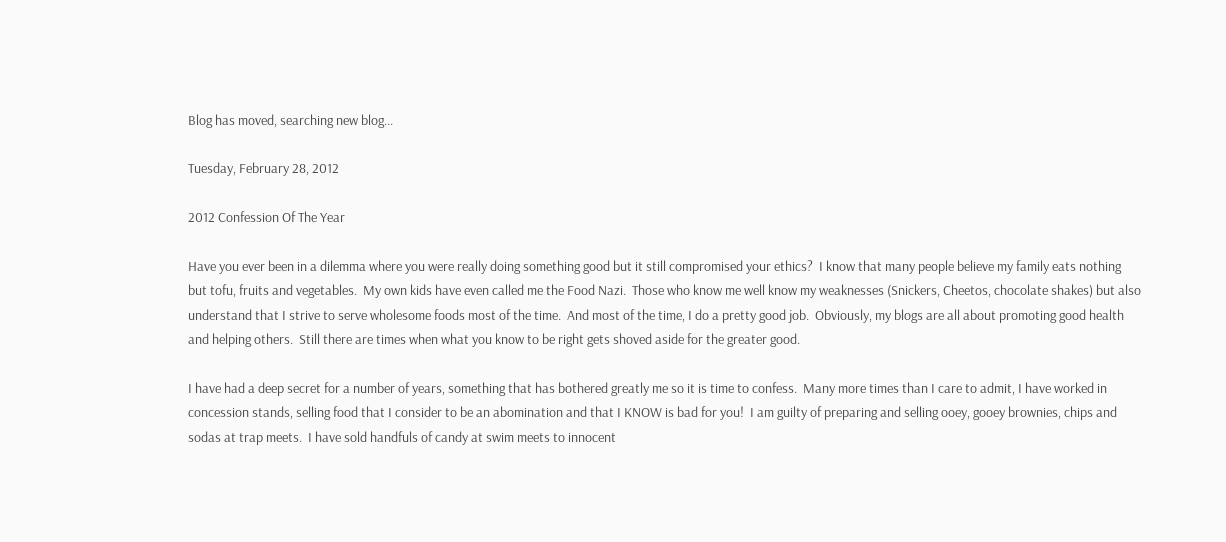Blog has moved, searching new blog...

Tuesday, February 28, 2012

2012 Confession Of The Year

Have you ever been in a dilemma where you were really doing something good but it still compromised your ethics?  I know that many people believe my family eats nothing but tofu, fruits and vegetables.  My own kids have even called me the Food Nazi.  Those who know me well know my weaknesses (Snickers, Cheetos, chocolate shakes) but also understand that I strive to serve wholesome foods most of the time.  And most of the time, I do a pretty good job.  Obviously, my blogs are all about promoting good health and helping others.  Still there are times when what you know to be right gets shoved aside for the greater good.

I have had a deep secret for a number of years, something that has bothered greatly me so it is time to confess.  Many more times than I care to admit, I have worked in concession stands, selling food that I consider to be an abomination and that I KNOW is bad for you!  I am guilty of preparing and selling ooey, gooey brownies, chips and sodas at trap meets.  I have sold handfuls of candy at swim meets to innocent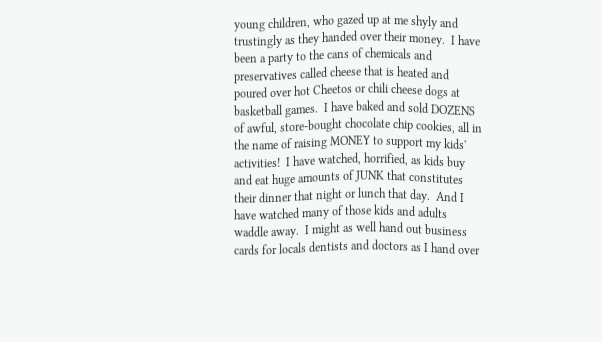young children, who gazed up at me shyly and trustingly as they handed over their money.  I have been a party to the cans of chemicals and preservatives called cheese that is heated and poured over hot Cheetos or chili cheese dogs at basketball games.  I have baked and sold DOZENS of awful, store-bought chocolate chip cookies, all in the name of raising MONEY to support my kids' activities!  I have watched, horrified, as kids buy and eat huge amounts of JUNK that constitutes their dinner that night or lunch that day.  And I have watched many of those kids and adults waddle away.  I might as well hand out business cards for locals dentists and doctors as I hand over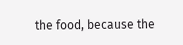the food, because the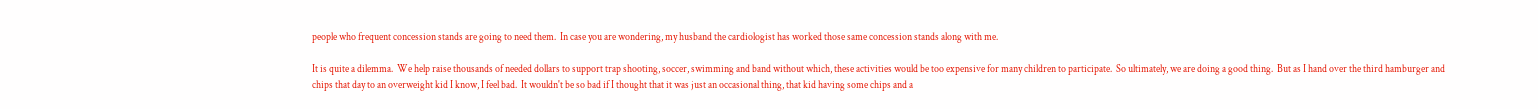people who frequent concession stands are going to need them.  In case you are wondering, my husband the cardiologist has worked those same concession stands along with me.

It is quite a dilemma.  We help raise thousands of needed dollars to support trap shooting, soccer, swimming and band without which, these activities would be too expensive for many children to participate.  So ultimately, we are doing a good thing.  But as I hand over the third hamburger and chips that day to an overweight kid I know, I feel bad.  It wouldn't be so bad if I thought that it was just an occasional thing, that kid having some chips and a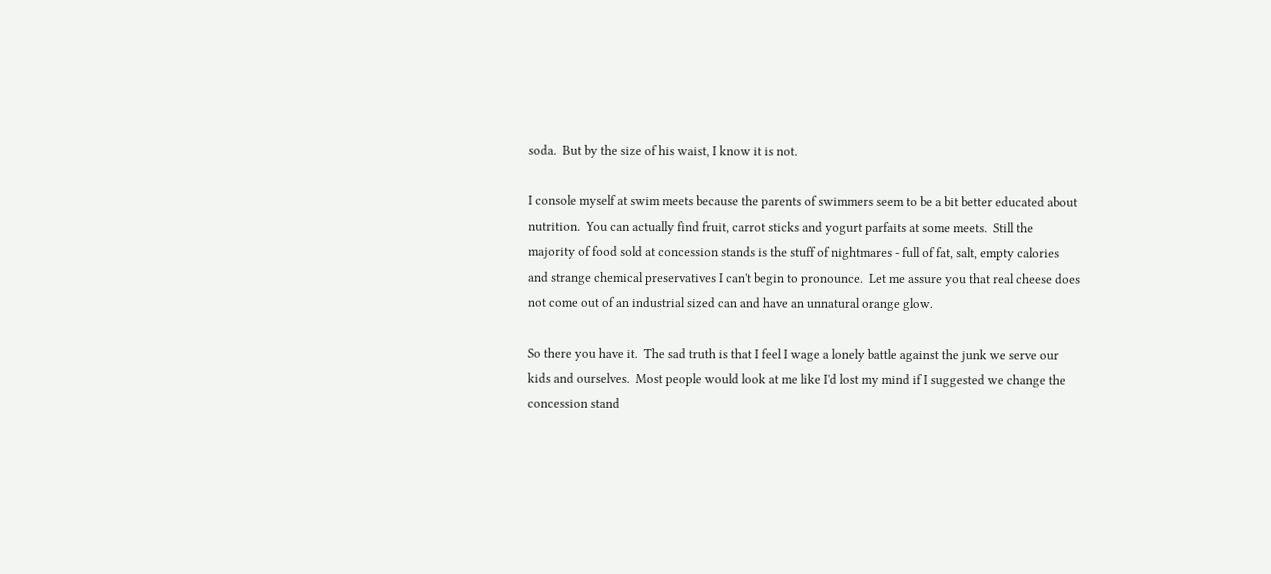soda.  But by the size of his waist, I know it is not.

I console myself at swim meets because the parents of swimmers seem to be a bit better educated about nutrition.  You can actually find fruit, carrot sticks and yogurt parfaits at some meets.  Still the majority of food sold at concession stands is the stuff of nightmares - full of fat, salt, empty calories and strange chemical preservatives I can't begin to pronounce.  Let me assure you that real cheese does not come out of an industrial sized can and have an unnatural orange glow.

So there you have it.  The sad truth is that I feel I wage a lonely battle against the junk we serve our kids and ourselves.  Most people would look at me like I'd lost my mind if I suggested we change the concession stand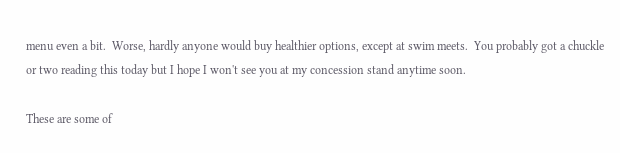menu even a bit.  Worse, hardly anyone would buy healthier options, except at swim meets.  You probably got a chuckle or two reading this today but I hope I won't see you at my concession stand anytime soon.

These are some of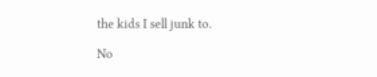the kids I sell junk to.

No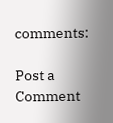comments:

Post a Comment